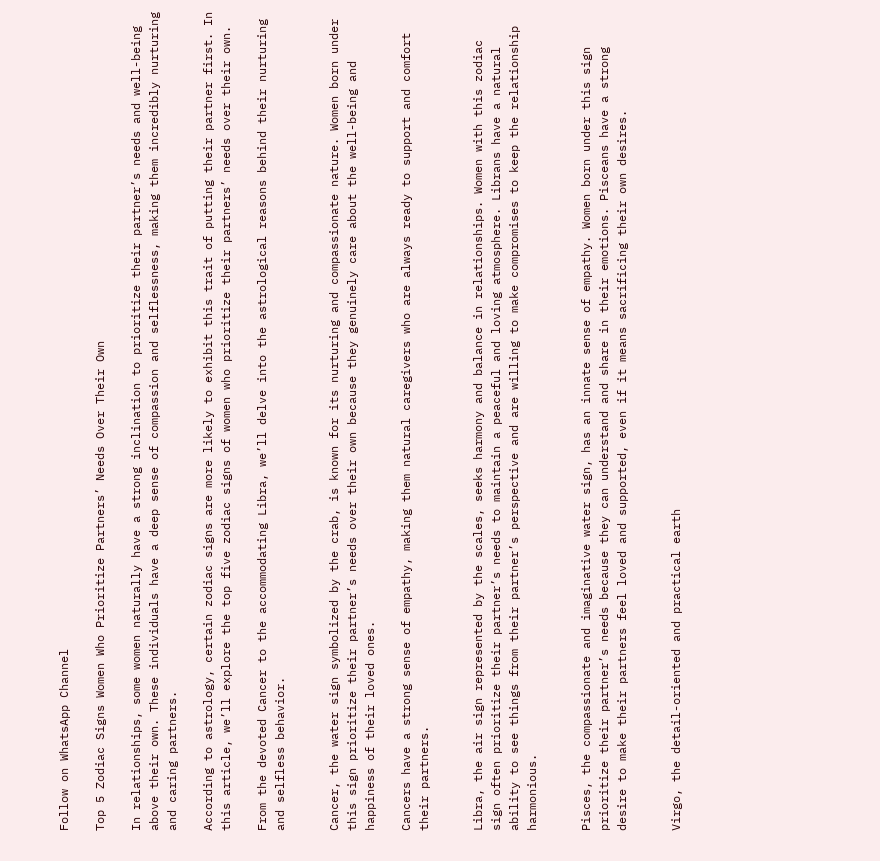Follow on WhatsApp Channel

Top 5 Zodiac Signs Women Who Prioritize Partners’ Needs Over Their Own

In relationships, some women naturally have a strong inclination to prioritize their partner’s needs and well-being above their own. These individuals have a deep sense of compassion and selflessness, making them incredibly nurturing and caring partners.

According to astrology, certain zodiac signs are more likely to exhibit this trait of putting their partner first. In this article, we’ll explore the top five zodiac signs of women who prioritize their partners’ needs over their own.

From the devoted Cancer to the accommodating Libra, we’ll delve into the astrological reasons behind their nurturing and selfless behavior.


Cancer, the water sign symbolized by the crab, is known for its nurturing and compassionate nature. Women born under this sign prioritize their partner’s needs over their own because they genuinely care about the well-being and happiness of their loved ones.

Cancers have a strong sense of empathy, making them natural caregivers who are always ready to support and comfort their partners.


Libra, the air sign represented by the scales, seeks harmony and balance in relationships. Women with this zodiac sign often prioritize their partner’s needs to maintain a peaceful and loving atmosphere. Librans have a natural ability to see things from their partner’s perspective and are willing to make compromises to keep the relationship harmonious.


Pisces, the compassionate and imaginative water sign, has an innate sense of empathy. Women born under this sign prioritize their partner’s needs because they can understand and share in their emotions. Pisceans have a strong desire to make their partners feel loved and supported, even if it means sacrificing their own desires.


Virgo, the detail-oriented and practical earth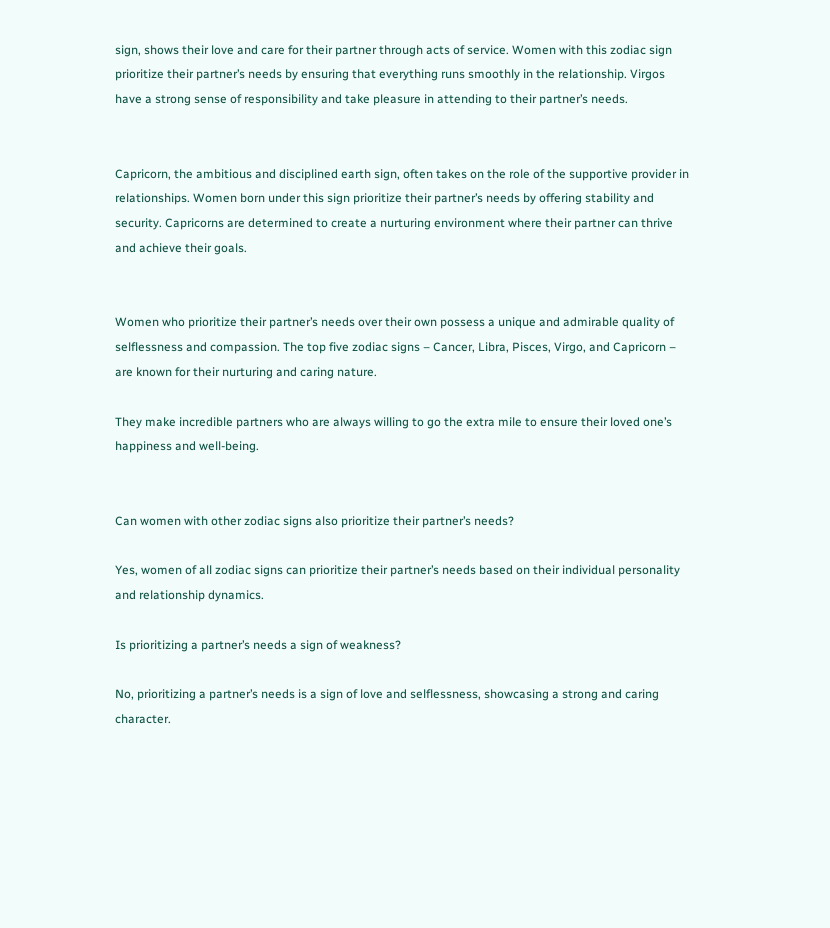sign, shows their love and care for their partner through acts of service. Women with this zodiac sign prioritize their partner’s needs by ensuring that everything runs smoothly in the relationship. Virgos have a strong sense of responsibility and take pleasure in attending to their partner’s needs.


Capricorn, the ambitious and disciplined earth sign, often takes on the role of the supportive provider in relationships. Women born under this sign prioritize their partner’s needs by offering stability and security. Capricorns are determined to create a nurturing environment where their partner can thrive and achieve their goals.


Women who prioritize their partner’s needs over their own possess a unique and admirable quality of selflessness and compassion. The top five zodiac signs – Cancer, Libra, Pisces, Virgo, and Capricorn – are known for their nurturing and caring nature.

They make incredible partners who are always willing to go the extra mile to ensure their loved one’s happiness and well-being.


Can women with other zodiac signs also prioritize their partner’s needs?

Yes, women of all zodiac signs can prioritize their partner’s needs based on their individual personality and relationship dynamics.

Is prioritizing a partner’s needs a sign of weakness?

No, prioritizing a partner’s needs is a sign of love and selflessness, showcasing a strong and caring character.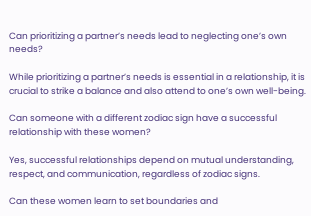Can prioritizing a partner’s needs lead to neglecting one’s own needs?

While prioritizing a partner’s needs is essential in a relationship, it is crucial to strike a balance and also attend to one’s own well-being.

Can someone with a different zodiac sign have a successful relationship with these women?

Yes, successful relationships depend on mutual understanding, respect, and communication, regardless of zodiac signs.

Can these women learn to set boundaries and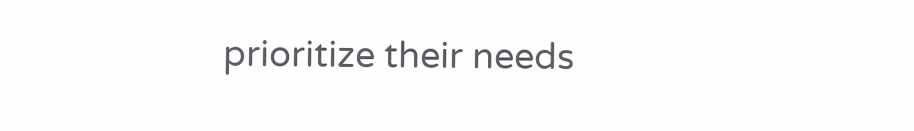prioritize their needs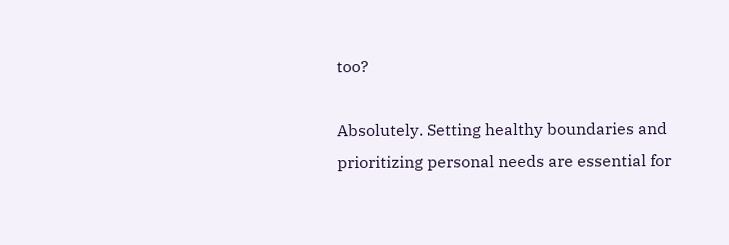too?

Absolutely. Setting healthy boundaries and prioritizing personal needs are essential for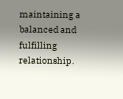maintaining a balanced and fulfilling relationship.